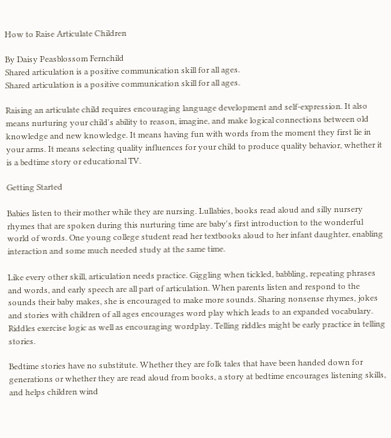How to Raise Articulate Children

By Daisy Peasblossom Fernchild
Shared articulation is a positive communication skill for all ages.
Shared articulation is a positive communication skill for all ages.

Raising an articulate child requires encouraging language development and self-expression. It also means nurturing your child's ability to reason, imagine, and make logical connections between old knowledge and new knowledge. It means having fun with words from the moment they first lie in your arms. It means selecting quality influences for your child to produce quality behavior, whether it is a bedtime story or educational TV.

Getting Started

Babies listen to their mother while they are nursing. Lullabies, books read aloud and silly nursery rhymes that are spoken during this nurturing time are baby's first introduction to the wonderful world of words. One young college student read her textbooks aloud to her infant daughter, enabling interaction and some much needed study at the same time.

Like every other skill, articulation needs practice. Giggling when tickled, babbling, repeating phrases and words, and early speech are all part of articulation. When parents listen and respond to the sounds their baby makes, she is encouraged to make more sounds. Sharing nonsense rhymes, jokes and stories with children of all ages encourages word play which leads to an expanded vocabulary. Riddles exercise logic as well as encouraging wordplay. Telling riddles might be early practice in telling stories.

Bedtime stories have no substitute. Whether they are folk tales that have been handed down for generations or whether they are read aloud from books, a story at bedtime encourages listening skills, and helps children wind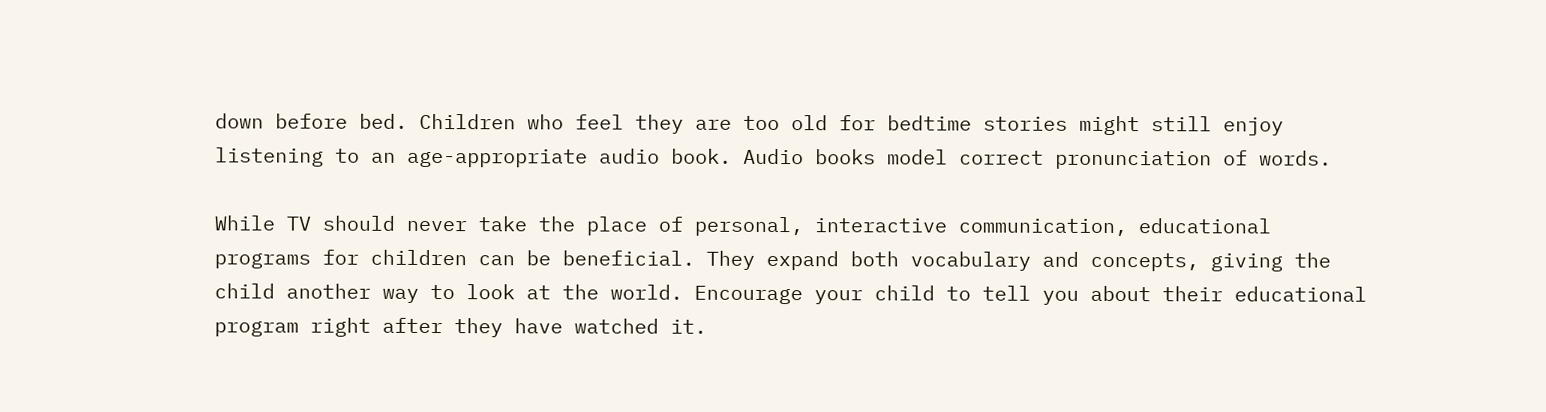down before bed. Children who feel they are too old for bedtime stories might still enjoy listening to an age-appropriate audio book. Audio books model correct pronunciation of words.

While TV should never take the place of personal, interactive communication, educational programs for children can be beneficial. They expand both vocabulary and concepts, giving the child another way to look at the world. Encourage your child to tell you about their educational program right after they have watched it.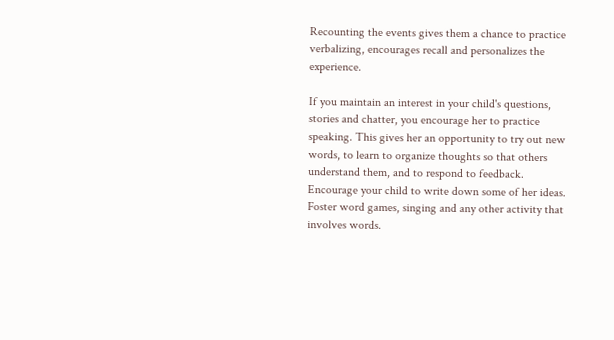Recounting the events gives them a chance to practice verbalizing, encourages recall and personalizes the experience.

If you maintain an interest in your child's questions, stories and chatter, you encourage her to practice speaking. This gives her an opportunity to try out new words, to learn to organize thoughts so that others understand them, and to respond to feedback. Encourage your child to write down some of her ideas. Foster word games, singing and any other activity that involves words.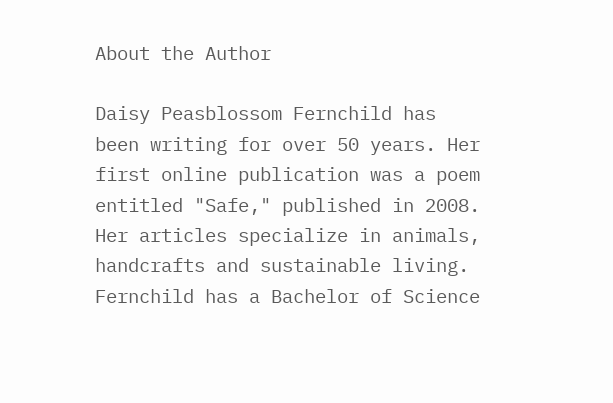About the Author

Daisy Peasblossom Fernchild has been writing for over 50 years. Her first online publication was a poem entitled "Safe," published in 2008. Her articles specialize in animals, handcrafts and sustainable living. Fernchild has a Bachelor of Science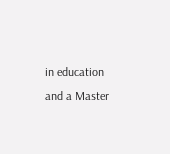in education and a Master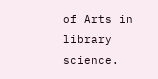of Arts in library science.